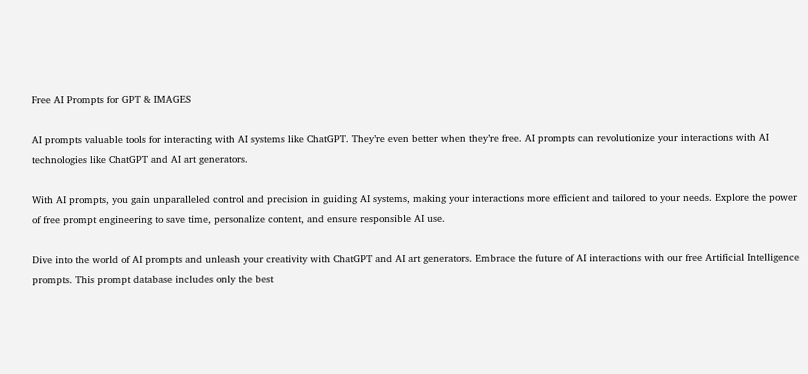Free AI Prompts for GPT & IMAGES

AI prompts valuable tools for interacting with AI systems like ChatGPT. They’re even better when they’re free. AI prompts can revolutionize your interactions with AI technologies like ChatGPT and AI art generators.

With AI prompts, you gain unparalleled control and precision in guiding AI systems, making your interactions more efficient and tailored to your needs. Explore the power of free prompt engineering to save time, personalize content, and ensure responsible AI use.

Dive into the world of AI prompts and unleash your creativity with ChatGPT and AI art generators. Embrace the future of AI interactions with our free Artificial Intelligence prompts. This prompt database includes only the best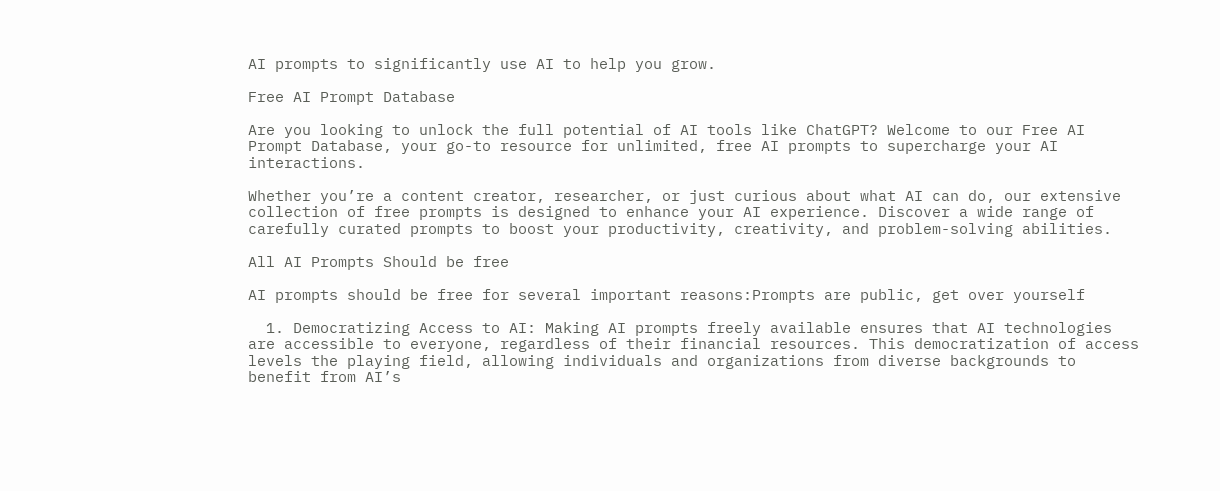AI prompts to significantly use AI to help you grow.

Free AI Prompt Database

Are you looking to unlock the full potential of AI tools like ChatGPT? Welcome to our Free AI Prompt Database, your go-to resource for unlimited, free AI prompts to supercharge your AI interactions.

Whether you’re a content creator, researcher, or just curious about what AI can do, our extensive collection of free prompts is designed to enhance your AI experience. Discover a wide range of carefully curated prompts to boost your productivity, creativity, and problem-solving abilities.

All AI Prompts Should be free

AI prompts should be free for several important reasons:Prompts are public, get over yourself

  1. Democratizing Access to AI: Making AI prompts freely available ensures that AI technologies are accessible to everyone, regardless of their financial resources. This democratization of access levels the playing field, allowing individuals and organizations from diverse backgrounds to benefit from AI’s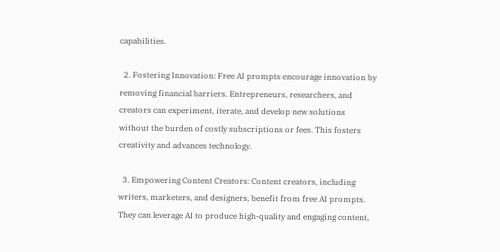capabilities.

  2. Fostering Innovation: Free AI prompts encourage innovation by removing financial barriers. Entrepreneurs, researchers, and creators can experiment, iterate, and develop new solutions without the burden of costly subscriptions or fees. This fosters creativity and advances technology.

  3. Empowering Content Creators: Content creators, including writers, marketers, and designers, benefit from free AI prompts. They can leverage AI to produce high-quality and engaging content,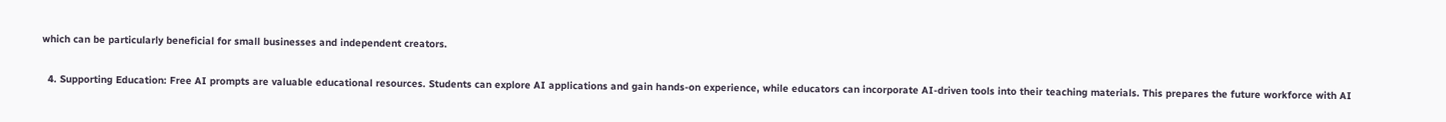which can be particularly beneficial for small businesses and independent creators.

  4. Supporting Education: Free AI prompts are valuable educational resources. Students can explore AI applications and gain hands-on experience, while educators can incorporate AI-driven tools into their teaching materials. This prepares the future workforce with AI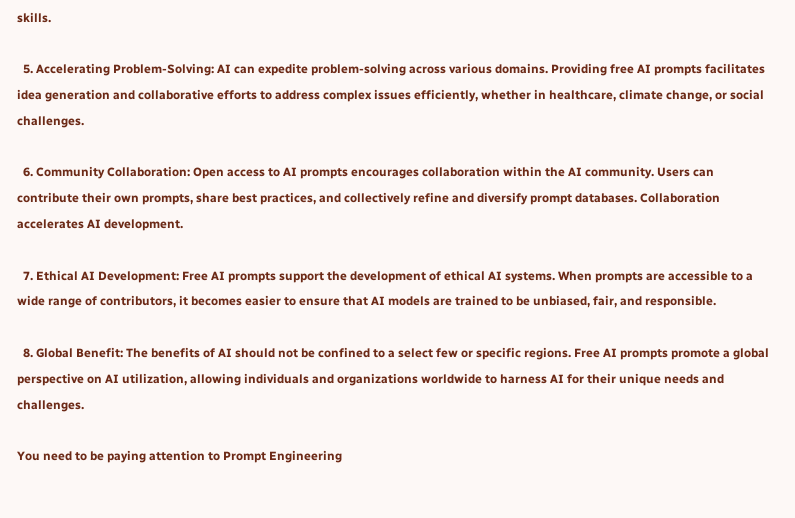skills.

  5. Accelerating Problem-Solving: AI can expedite problem-solving across various domains. Providing free AI prompts facilitates idea generation and collaborative efforts to address complex issues efficiently, whether in healthcare, climate change, or social challenges.

  6. Community Collaboration: Open access to AI prompts encourages collaboration within the AI community. Users can contribute their own prompts, share best practices, and collectively refine and diversify prompt databases. Collaboration accelerates AI development.

  7. Ethical AI Development: Free AI prompts support the development of ethical AI systems. When prompts are accessible to a wide range of contributors, it becomes easier to ensure that AI models are trained to be unbiased, fair, and responsible.

  8. Global Benefit: The benefits of AI should not be confined to a select few or specific regions. Free AI prompts promote a global perspective on AI utilization, allowing individuals and organizations worldwide to harness AI for their unique needs and challenges.

You need to be paying attention to Prompt Engineering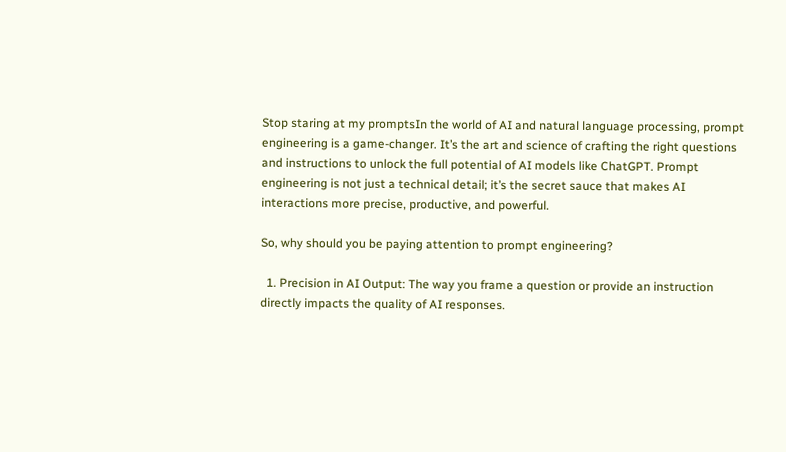Stop staring at my promptsIn the world of AI and natural language processing, prompt engineering is a game-changer. It’s the art and science of crafting the right questions and instructions to unlock the full potential of AI models like ChatGPT. Prompt engineering is not just a technical detail; it’s the secret sauce that makes AI interactions more precise, productive, and powerful.

So, why should you be paying attention to prompt engineering?

  1. Precision in AI Output: The way you frame a question or provide an instruction directly impacts the quality of AI responses.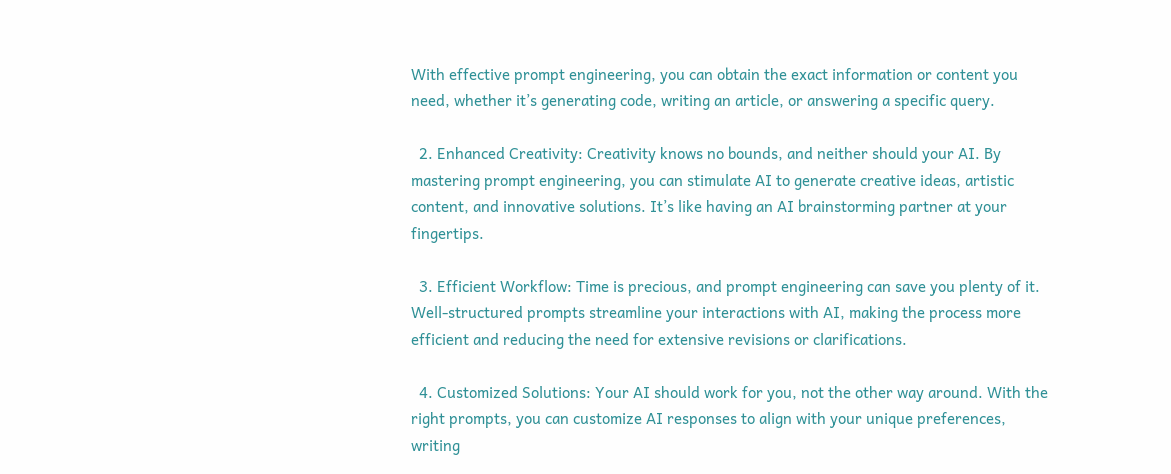With effective prompt engineering, you can obtain the exact information or content you need, whether it’s generating code, writing an article, or answering a specific query.

  2. Enhanced Creativity: Creativity knows no bounds, and neither should your AI. By mastering prompt engineering, you can stimulate AI to generate creative ideas, artistic content, and innovative solutions. It’s like having an AI brainstorming partner at your fingertips.

  3. Efficient Workflow: Time is precious, and prompt engineering can save you plenty of it. Well-structured prompts streamline your interactions with AI, making the process more efficient and reducing the need for extensive revisions or clarifications.

  4. Customized Solutions: Your AI should work for you, not the other way around. With the right prompts, you can customize AI responses to align with your unique preferences, writing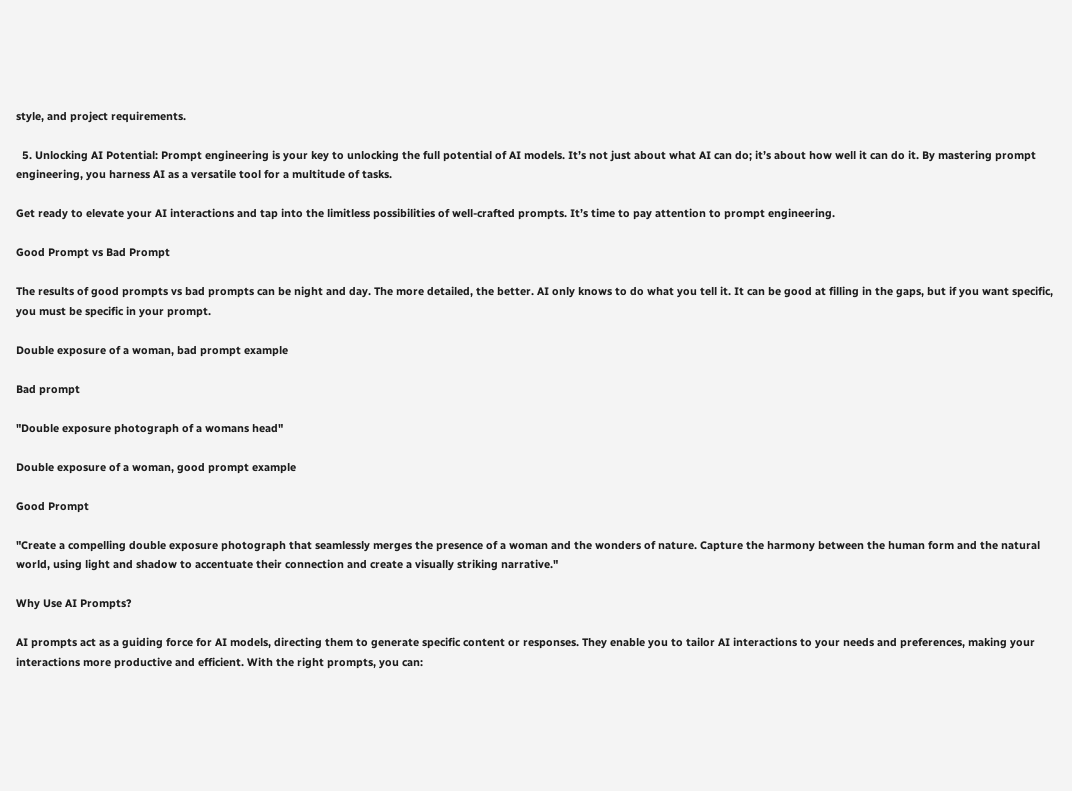style, and project requirements.

  5. Unlocking AI Potential: Prompt engineering is your key to unlocking the full potential of AI models. It’s not just about what AI can do; it’s about how well it can do it. By mastering prompt engineering, you harness AI as a versatile tool for a multitude of tasks.

Get ready to elevate your AI interactions and tap into the limitless possibilities of well-crafted prompts. It’s time to pay attention to prompt engineering.

Good Prompt vs Bad Prompt

The results of good prompts vs bad prompts can be night and day. The more detailed, the better. AI only knows to do what you tell it. It can be good at filling in the gaps, but if you want specific, you must be specific in your prompt.

Double exposure of a woman, bad prompt example

Bad prompt

"Double exposure photograph of a womans head"

Double exposure of a woman, good prompt example

Good Prompt

"Create a compelling double exposure photograph that seamlessly merges the presence of a woman and the wonders of nature. Capture the harmony between the human form and the natural world, using light and shadow to accentuate their connection and create a visually striking narrative."

Why Use AI Prompts?

AI prompts act as a guiding force for AI models, directing them to generate specific content or responses. They enable you to tailor AI interactions to your needs and preferences, making your interactions more productive and efficient. With the right prompts, you can: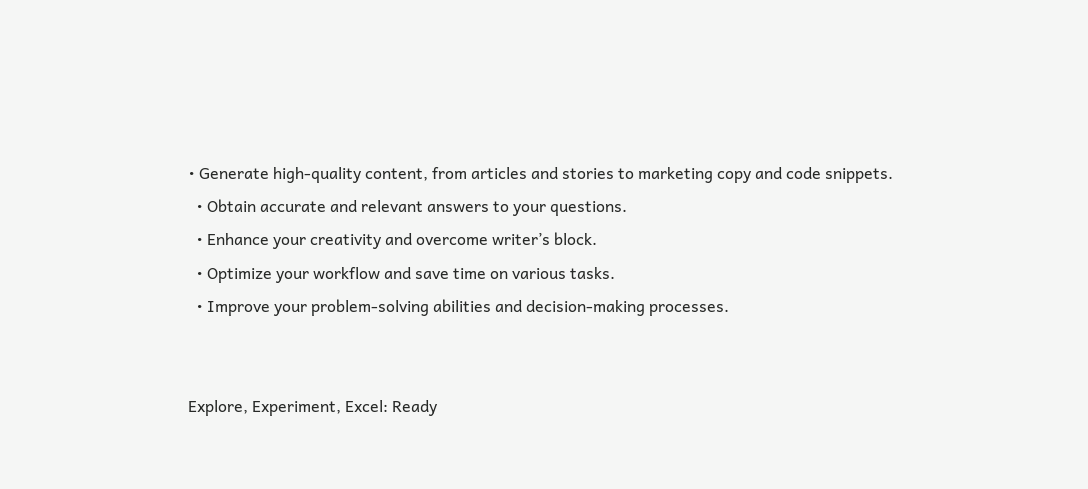• Generate high-quality content, from articles and stories to marketing copy and code snippets.
  • Obtain accurate and relevant answers to your questions.
  • Enhance your creativity and overcome writer’s block.
  • Optimize your workflow and save time on various tasks.
  • Improve your problem-solving abilities and decision-making processes.


Explore, Experiment, Excel: Ready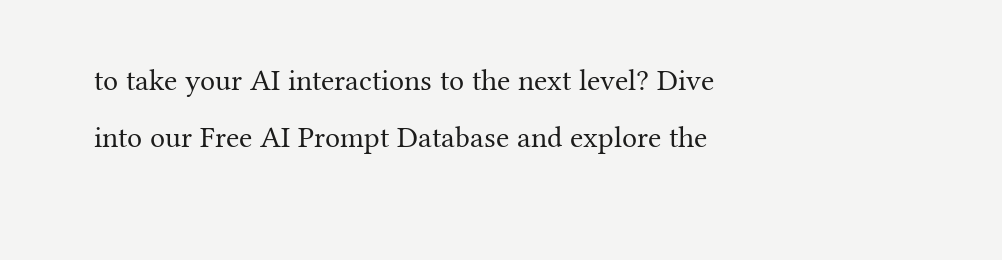to take your AI interactions to the next level? Dive into our Free AI Prompt Database and explore the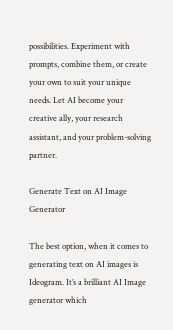possibilities. Experiment with prompts, combine them, or create your own to suit your unique needs. Let AI become your creative ally, your research assistant, and your problem-solving partner.

Generate Text on AI Image Generator

The best option, when it comes to generating text on AI images is Ideogram. It’s a brilliant AI Image generator which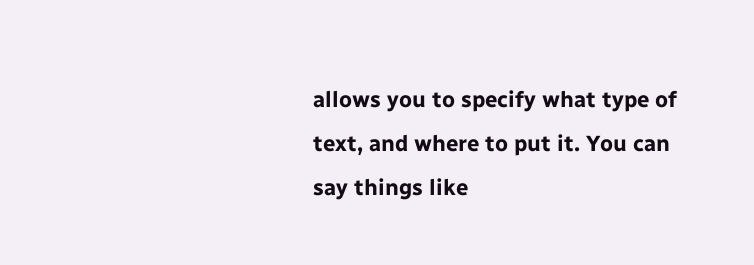allows you to specify what type of text, and where to put it. You can say things like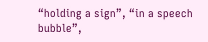“holding a sign”, “in a speech bubble”,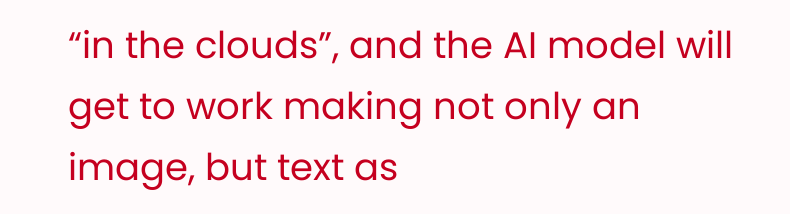“in the clouds”, and the AI model will get to work making not only an image, but text as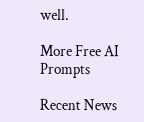well.

More Free AI Prompts

Recent News